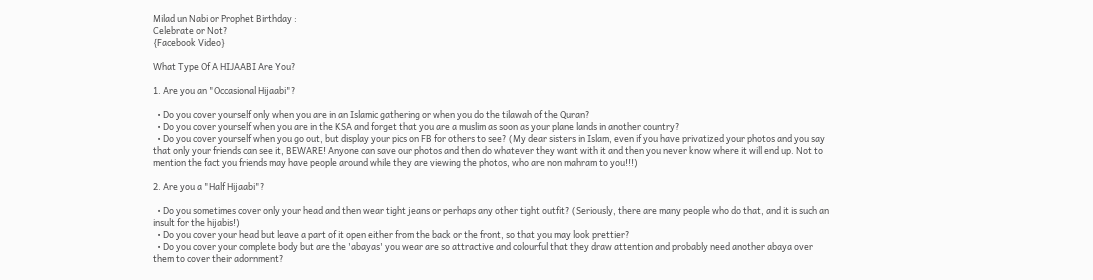Milad un Nabi or Prophet Birthday :
Celebrate or Not?
{Facebook Video}

What Type Of A HIJAABI Are You?

1. Are you an "Occasional Hijaabi"?

  • Do you cover yourself only when you are in an Islamic gathering or when you do the tilawah of the Quran?
  • Do you cover yourself when you are in the KSA and forget that you are a muslim as soon as your plane lands in another country?
  • Do you cover yourself when you go out, but display your pics on FB for others to see? (My dear sisters in Islam, even if you have privatized your photos and you say that only your friends can see it, BEWARE! Anyone can save our photos and then do whatever they want with it and then you never know where it will end up. Not to mention the fact you friends may have people around while they are viewing the photos, who are non mahram to you!!!)

2. Are you a "Half Hijaabi"?

  • Do you sometimes cover only your head and then wear tight jeans or perhaps any other tight outfit? (Seriously, there are many people who do that, and it is such an insult for the hijabis!)
  • Do you cover your head but leave a part of it open either from the back or the front, so that you may look prettier?
  • Do you cover your complete body but are the 'abayas' you wear are so attractive and colourful that they draw attention and probably need another abaya over them to cover their adornment?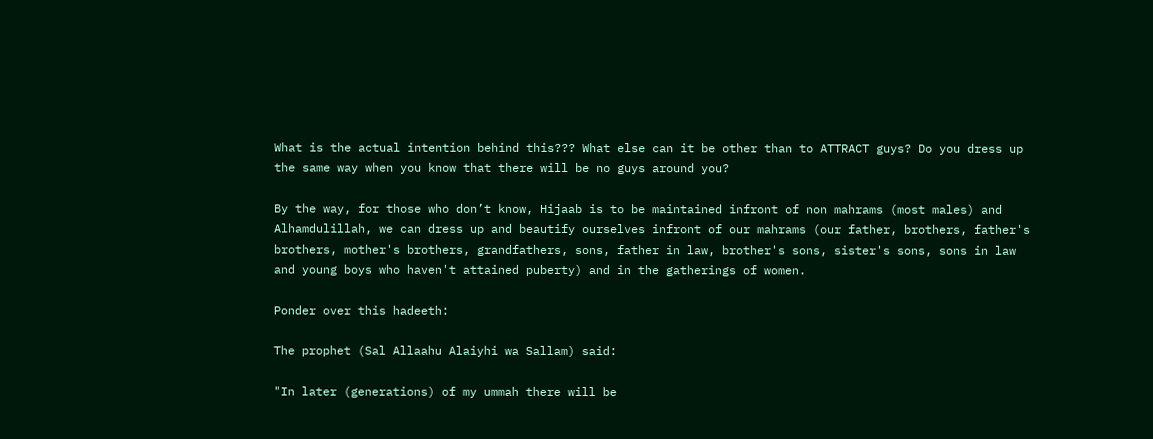What is the actual intention behind this??? What else can it be other than to ATTRACT guys? Do you dress up the same way when you know that there will be no guys around you?

By the way, for those who don’t know, Hijaab is to be maintained infront of non mahrams (most males) and Alhamdulillah, we can dress up and beautify ourselves infront of our mahrams (our father, brothers, father's brothers, mother's brothers, grandfathers, sons, father in law, brother's sons, sister's sons, sons in law and young boys who haven't attained puberty) and in the gatherings of women.

Ponder over this hadeeth:

The prophet (Sal Allaahu Alaiyhi wa Sallam) said:

"In later (generations) of my ummah there will be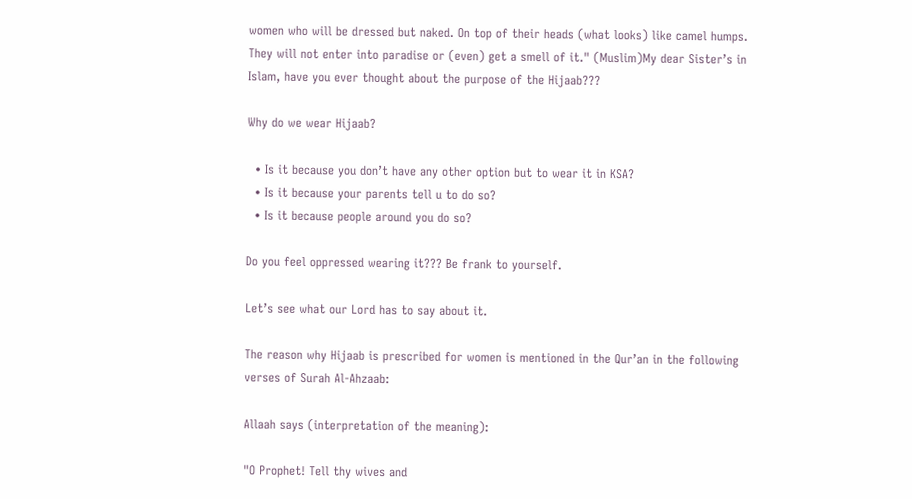women who will be dressed but naked. On top of their heads (what looks) like camel humps. They will not enter into paradise or (even) get a smell of it." (Muslim)My dear Sister’s in Islam, have you ever thought about the purpose of the Hijaab???

Why do we wear Hijaab?

  • Is it because you don’t have any other option but to wear it in KSA?
  • Is it because your parents tell u to do so?
  • Is it because people around you do so?

Do you feel oppressed wearing it??? Be frank to yourself.

Let’s see what our Lord has to say about it.

The reason why Hijaab is prescribed for women is mentioned in the Qur’an in the following verses of Surah Al-Ahzaab:

Allaah says (interpretation of the meaning):

"O Prophet! Tell thy wives and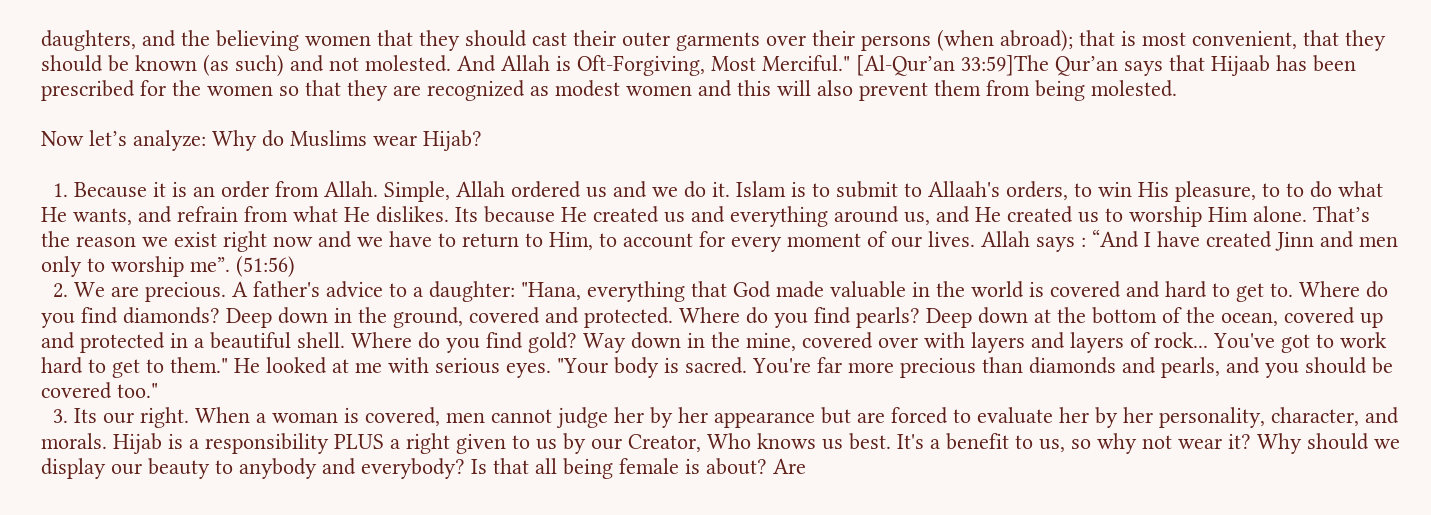daughters, and the believing women that they should cast their outer garments over their persons (when abroad); that is most convenient, that they should be known (as such) and not molested. And Allah is Oft-Forgiving, Most Merciful." [Al-Qur’an 33:59]The Qur’an says that Hijaab has been prescribed for the women so that they are recognized as modest women and this will also prevent them from being molested.

Now let’s analyze: Why do Muslims wear Hijab?

  1. Because it is an order from Allah. Simple, Allah ordered us and we do it. Islam is to submit to Allaah's orders, to win His pleasure, to to do what He wants, and refrain from what He dislikes. Its because He created us and everything around us, and He created us to worship Him alone. That’s the reason we exist right now and we have to return to Him, to account for every moment of our lives. Allah says : “And I have created Jinn and men only to worship me”. (51:56)
  2. We are precious. A father's advice to a daughter: "Hana, everything that God made valuable in the world is covered and hard to get to. Where do you find diamonds? Deep down in the ground, covered and protected. Where do you find pearls? Deep down at the bottom of the ocean, covered up and protected in a beautiful shell. Where do you find gold? Way down in the mine, covered over with layers and layers of rock... You've got to work hard to get to them." He looked at me with serious eyes. "Your body is sacred. You're far more precious than diamonds and pearls, and you should be covered too."
  3. Its our right. When a woman is covered, men cannot judge her by her appearance but are forced to evaluate her by her personality, character, and morals. Hijab is a responsibility PLUS a right given to us by our Creator, Who knows us best. It's a benefit to us, so why not wear it? Why should we display our beauty to anybody and everybody? Is that all being female is about? Are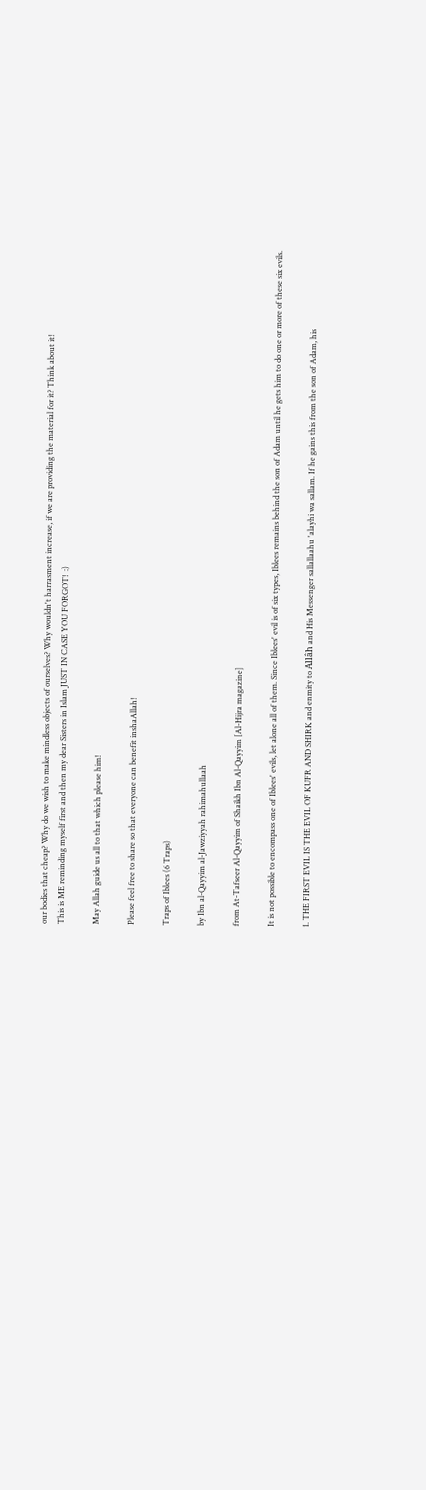our bodies that cheap? Why do we wish to make mindless objects of ourselves? Why wouldn't harrasment increase, if we are providing the material for it? Think about it!
This is ME reminding myself first and then my dear Sisters in Islam JUST IN CASE YOU FORGOT!  :)

May Allah guide us all to that which please him!

Please feel free to share so that everyone can benefit inshaAllah!

Traps of Iblees (6 Traps)

by Ibn al-Qayyim al-Jawziyyah rahimahullaah

from At-Tafseer Al-Qayyim of Shaikh Ibn Al-Qayyim [Al-Hijra magazine]

It is not possible to encompass one of Iblees' evils, let alone all of them. Since Iblees' evil is of six types, Iblees remains behind the son of Adam until he gets him to do one or more of these six evils.

1. THE FIRST EVIL IS THE EVIL OF KUFR AND SHIRK and enmity to Allâh and His Messenger sallallaahu 'alayhi wa sallam. If he gains this from the son of Adam, his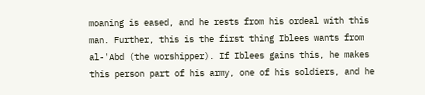moaning is eased, and he rests from his ordeal with this man. Further, this is the first thing Iblees wants from al-'Abd (the worshipper). If Iblees gains this, he makes this person part of his army, one of his soldiers, and he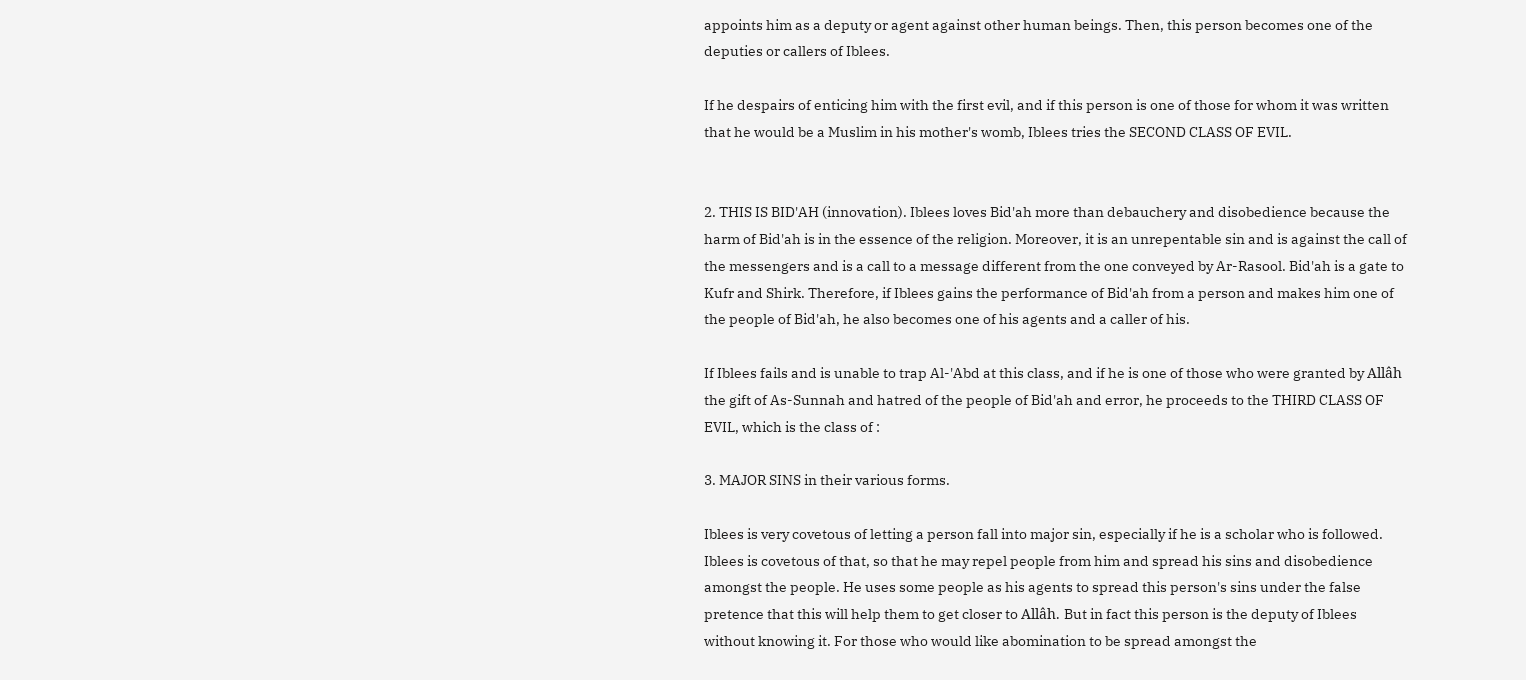appoints him as a deputy or agent against other human beings. Then, this person becomes one of the deputies or callers of Iblees.

If he despairs of enticing him with the first evil, and if this person is one of those for whom it was written that he would be a Muslim in his mother's womb, Iblees tries the SECOND CLASS OF EVIL.


2. THIS IS BID'AH (innovation). Iblees loves Bid'ah more than debauchery and disobedience because the harm of Bid'ah is in the essence of the religion. Moreover, it is an unrepentable sin and is against the call of the messengers and is a call to a message different from the one conveyed by Ar-Rasool. Bid'ah is a gate to Kufr and Shirk. Therefore, if Iblees gains the performance of Bid'ah from a person and makes him one of the people of Bid'ah, he also becomes one of his agents and a caller of his.

If Iblees fails and is unable to trap Al-'Abd at this class, and if he is one of those who were granted by Allâh the gift of As-Sunnah and hatred of the people of Bid'ah and error, he proceeds to the THIRD CLASS OF EVIL, which is the class of :

3. MAJOR SINS in their various forms.

Iblees is very covetous of letting a person fall into major sin, especially if he is a scholar who is followed. Iblees is covetous of that, so that he may repel people from him and spread his sins and disobedience amongst the people. He uses some people as his agents to spread this person's sins under the false pretence that this will help them to get closer to Allâh. But in fact this person is the deputy of Iblees without knowing it. For those who would like abomination to be spread amongst the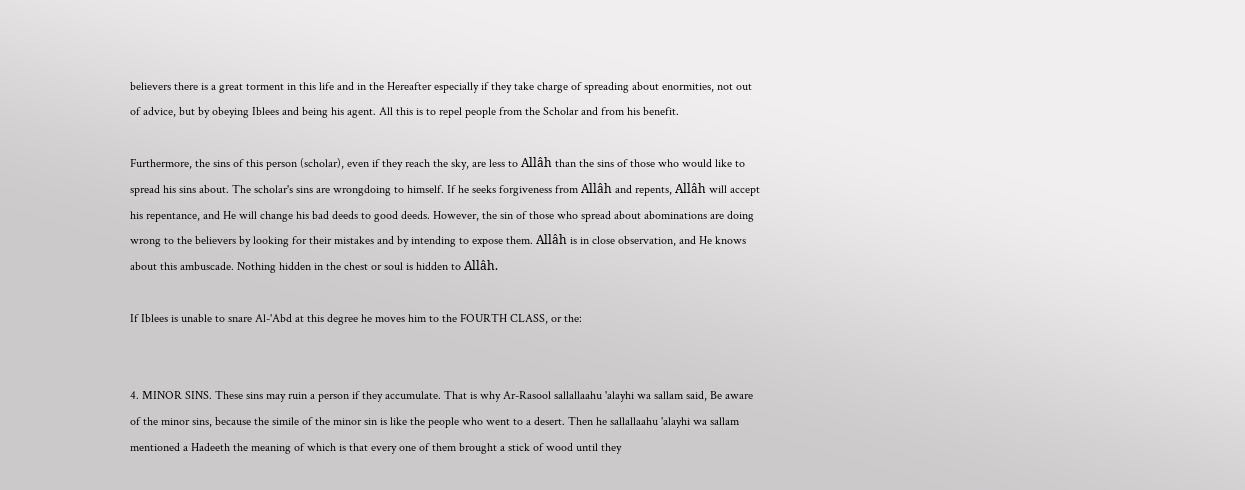believers there is a great torment in this life and in the Hereafter especially if they take charge of spreading about enormities, not out of advice, but by obeying Iblees and being his agent. All this is to repel people from the Scholar and from his benefit.

Furthermore, the sins of this person (scholar), even if they reach the sky, are less to Allâh than the sins of those who would like to spread his sins about. The scholar's sins are wrongdoing to himself. If he seeks forgiveness from Allâh and repents, Allâh will accept his repentance, and He will change his bad deeds to good deeds. However, the sin of those who spread about abominations are doing wrong to the believers by looking for their mistakes and by intending to expose them. Allâh is in close observation, and He knows about this ambuscade. Nothing hidden in the chest or soul is hidden to Allâh.

If Iblees is unable to snare Al-'Abd at this degree he moves him to the FOURTH CLASS, or the:


4. MINOR SINS. These sins may ruin a person if they accumulate. That is why Ar-Rasool sallallaahu 'alayhi wa sallam said, Be aware of the minor sins, because the simile of the minor sin is like the people who went to a desert. Then he sallallaahu 'alayhi wa sallam mentioned a Hadeeth the meaning of which is that every one of them brought a stick of wood until they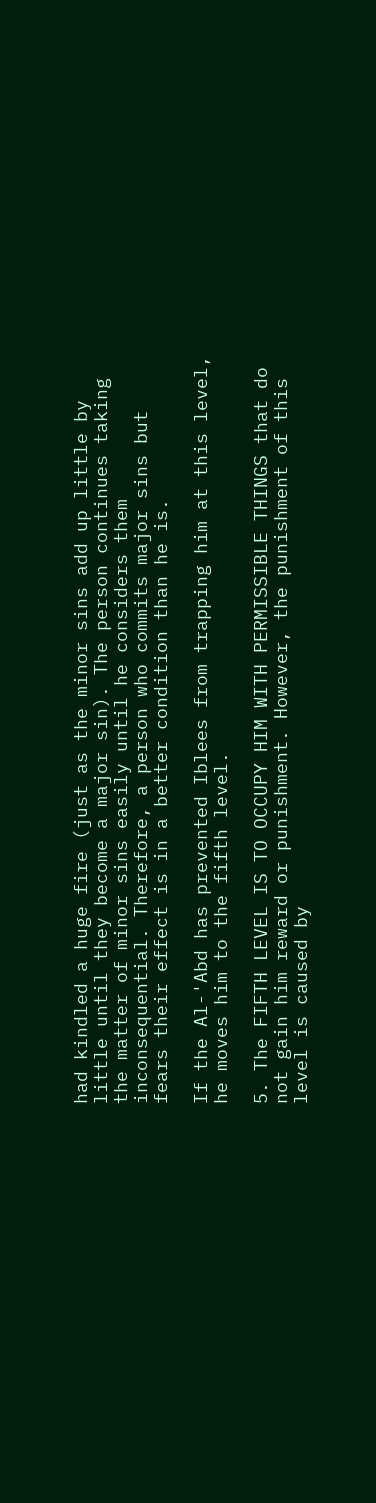had kindled a huge fire (just as the minor sins add up little by little until they become a major sin). The person continues taking the matter of minor sins easily until he considers them inconsequential. Therefore, a person who commits major sins but fears their effect is in a better condition than he is.

If the Al-'Abd has prevented Iblees from trapping him at this level, he moves him to the fifth level.

5. The FIFTH LEVEL IS TO OCCUPY HIM WITH PERMISSIBLE THINGS that do not gain him reward or punishment. However, the punishment of this level is caused by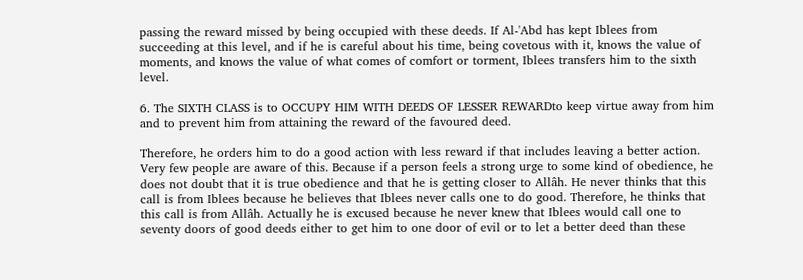passing the reward missed by being occupied with these deeds. If Al-'Abd has kept Iblees from succeeding at this level, and if he is careful about his time, being covetous with it, knows the value of moments, and knows the value of what comes of comfort or torment, Iblees transfers him to the sixth level.

6. The SIXTH CLASS is to OCCUPY HIM WITH DEEDS OF LESSER REWARDto keep virtue away from him and to prevent him from attaining the reward of the favoured deed.

Therefore, he orders him to do a good action with less reward if that includes leaving a better action. Very few people are aware of this. Because if a person feels a strong urge to some kind of obedience, he does not doubt that it is true obedience and that he is getting closer to Allâh. He never thinks that this call is from Iblees because he believes that Iblees never calls one to do good. Therefore, he thinks that this call is from Allâh. Actually he is excused because he never knew that Iblees would call one to seventy doors of good deeds either to get him to one door of evil or to let a better deed than these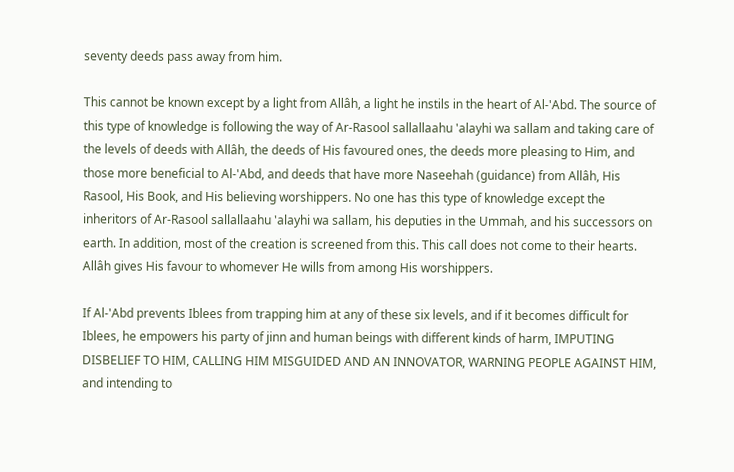seventy deeds pass away from him.

This cannot be known except by a light from Allâh, a light he instils in the heart of Al-'Abd. The source of this type of knowledge is following the way of Ar-Rasool sallallaahu 'alayhi wa sallam and taking care of the levels of deeds with Allâh, the deeds of His favoured ones, the deeds more pleasing to Him, and those more beneficial to Al-'Abd, and deeds that have more Naseehah (guidance) from Allâh, His Rasool, His Book, and His believing worshippers. No one has this type of knowledge except the inheritors of Ar-Rasool sallallaahu 'alayhi wa sallam, his deputies in the Ummah, and his successors on earth. In addition, most of the creation is screened from this. This call does not come to their hearts. Allâh gives His favour to whomever He wills from among His worshippers.

If Al-'Abd prevents Iblees from trapping him at any of these six levels, and if it becomes difficult for Iblees, he empowers his party of jinn and human beings with different kinds of harm, IMPUTING DISBELIEF TO HIM, CALLING HIM MISGUIDED AND AN INNOVATOR, WARNING PEOPLE AGAINST HIM, and intending to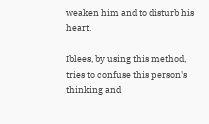weaken him and to disturb his heart.

Iblees, by using this method, tries to confuse this person's thinking and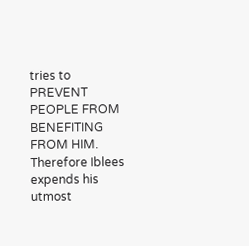tries to PREVENT PEOPLE FROM BENEFITING FROM HIM. Therefore Iblees expends his utmost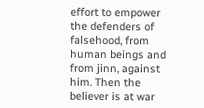effort to empower the defenders of falsehood, from human beings and from jinn, against him. Then the believer is at war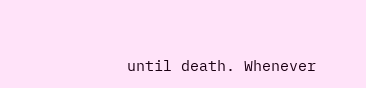until death. Whenever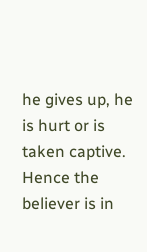he gives up, he is hurt or is taken captive. Hence the believer is in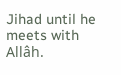Jihad until he meets with Allâh.